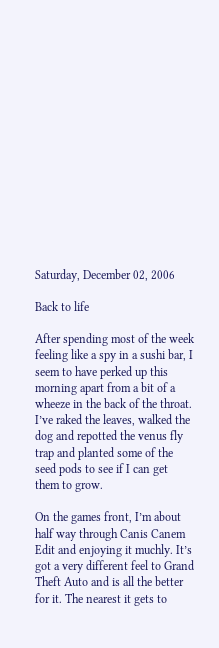Saturday, December 02, 2006

Back to life

After spending most of the week feeling like a spy in a sushi bar, I seem to have perked up this morning apart from a bit of a wheeze in the back of the throat. I’ve raked the leaves, walked the dog and repotted the venus fly trap and planted some of the seed pods to see if I can get them to grow.

On the games front, I’m about half way through Canis Canem Edit and enjoying it muchly. It’s got a very different feel to Grand Theft Auto and is all the better for it. The nearest it gets to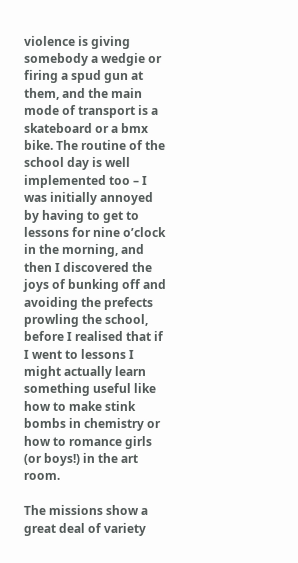violence is giving somebody a wedgie or firing a spud gun at them, and the main mode of transport is a skateboard or a bmx bike. The routine of the school day is well implemented too – I was initially annoyed by having to get to lessons for nine o’clock in the morning, and then I discovered the joys of bunking off and avoiding the prefects prowling the school, before I realised that if I went to lessons I might actually learn something useful like how to make stink bombs in chemistry or how to romance girls (or boys!) in the art room.

The missions show a great deal of variety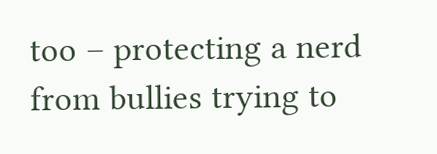too – protecting a nerd from bullies trying to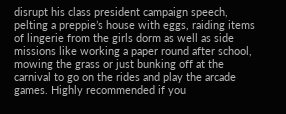disrupt his class president campaign speech, pelting a preppie’s house with eggs, raiding items of lingerie from the girls dorm as well as side missions like working a paper round after school, mowing the grass or just bunking off at the carnival to go on the rides and play the arcade games. Highly recommended if you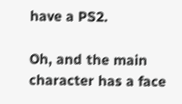have a PS2.

Oh, and the main character has a face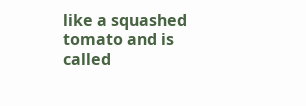like a squashed tomato and is called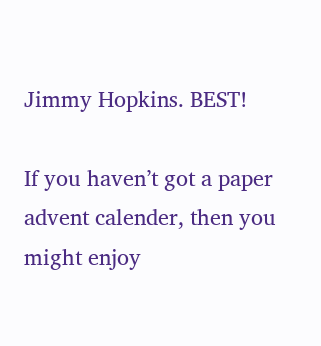Jimmy Hopkins. BEST!

If you haven’t got a paper advent calender, then you might enjoy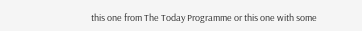this one from The Today Programme or this one with some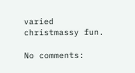varied christmassy fun.

No comments: